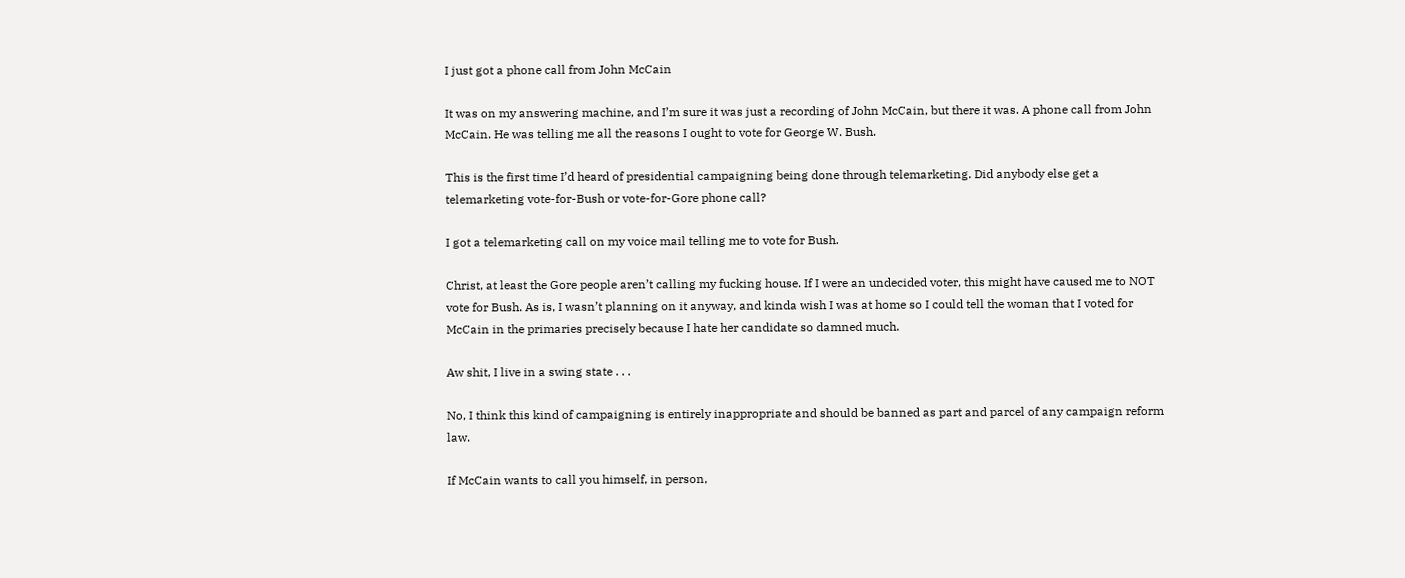I just got a phone call from John McCain

It was on my answering machine, and I’m sure it was just a recording of John McCain, but there it was. A phone call from John McCain. He was telling me all the reasons I ought to vote for George W. Bush.

This is the first time I’d heard of presidential campaigning being done through telemarketing. Did anybody else get a telemarketing vote-for-Bush or vote-for-Gore phone call?

I got a telemarketing call on my voice mail telling me to vote for Bush.

Christ, at least the Gore people aren’t calling my fucking house. If I were an undecided voter, this might have caused me to NOT vote for Bush. As is, I wasn’t planning on it anyway, and kinda wish I was at home so I could tell the woman that I voted for McCain in the primaries precisely because I hate her candidate so damned much.

Aw shit, I live in a swing state . . .

No, I think this kind of campaigning is entirely inappropriate and should be banned as part and parcel of any campaign reform law.

If McCain wants to call you himself, in person,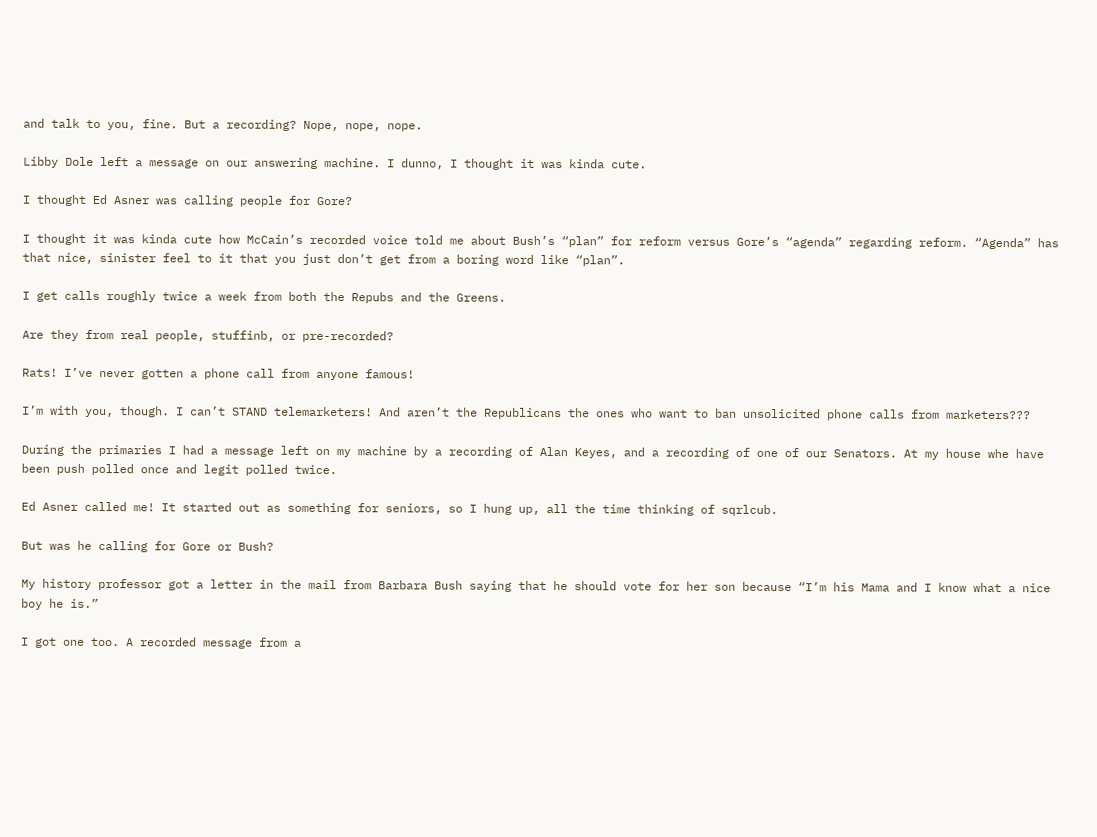and talk to you, fine. But a recording? Nope, nope, nope.

Libby Dole left a message on our answering machine. I dunno, I thought it was kinda cute.

I thought Ed Asner was calling people for Gore?

I thought it was kinda cute how McCain’s recorded voice told me about Bush’s “plan” for reform versus Gore’s “agenda” regarding reform. “Agenda” has that nice, sinister feel to it that you just don’t get from a boring word like “plan”.

I get calls roughly twice a week from both the Repubs and the Greens.

Are they from real people, stuffinb, or pre-recorded?

Rats! I’ve never gotten a phone call from anyone famous!

I’m with you, though. I can’t STAND telemarketers! And aren’t the Republicans the ones who want to ban unsolicited phone calls from marketers???

During the primaries I had a message left on my machine by a recording of Alan Keyes, and a recording of one of our Senators. At my house whe have been push polled once and legit polled twice.

Ed Asner called me! It started out as something for seniors, so I hung up, all the time thinking of sqrlcub.

But was he calling for Gore or Bush?

My history professor got a letter in the mail from Barbara Bush saying that he should vote for her son because “I’m his Mama and I know what a nice boy he is.”

I got one too. A recorded message from a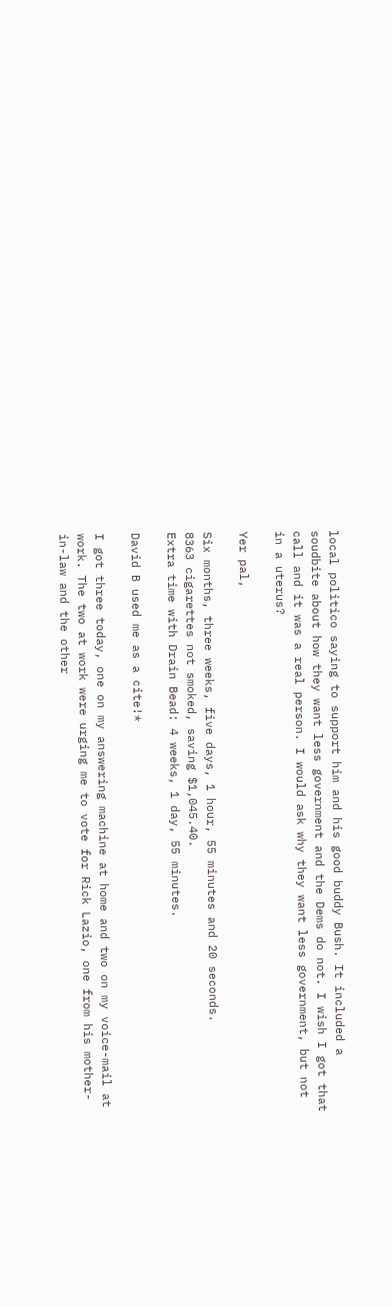local politico saying to support him and his good buddy Bush. It included a soudbite about how they want less government and the Dems do not. I wish I got that call and it was a real person. I would ask why they want less government, but not in a uterus?

Yer pal,

Six months, three weeks, five days, 1 hour, 55 minutes and 20 seconds.
8363 cigarettes not smoked, saving $1,045.40.
Extra time with Drain Bead: 4 weeks, 1 day, 55 minutes.

David B used me as a cite!*

I got three today, one on my answering machine at home and two on my voice-mail at work. The two at work were urging me to vote for Rick Lazio, one from his mother-in-law and the other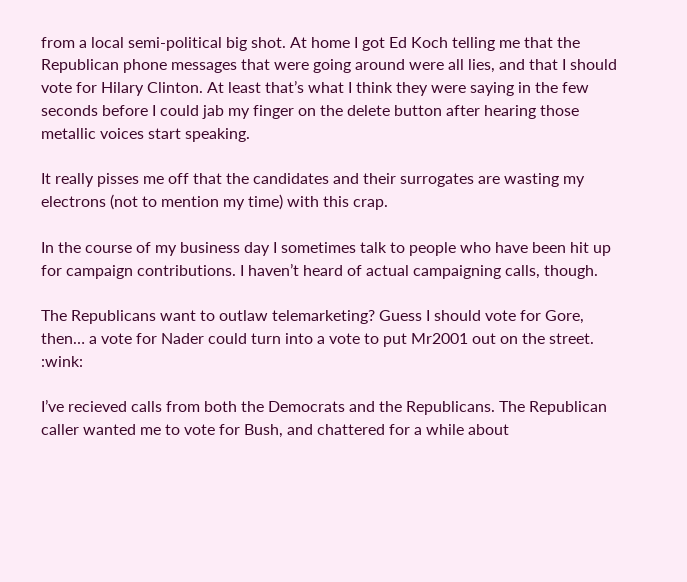from a local semi-political big shot. At home I got Ed Koch telling me that the Republican phone messages that were going around were all lies, and that I should vote for Hilary Clinton. At least that’s what I think they were saying in the few seconds before I could jab my finger on the delete button after hearing those metallic voices start speaking.

It really pisses me off that the candidates and their surrogates are wasting my electrons (not to mention my time) with this crap.

In the course of my business day I sometimes talk to people who have been hit up for campaign contributions. I haven’t heard of actual campaigning calls, though.

The Republicans want to outlaw telemarketing? Guess I should vote for Gore, then… a vote for Nader could turn into a vote to put Mr2001 out on the street. :wink:

I’ve recieved calls from both the Democrats and the Republicans. The Republican caller wanted me to vote for Bush, and chattered for a while about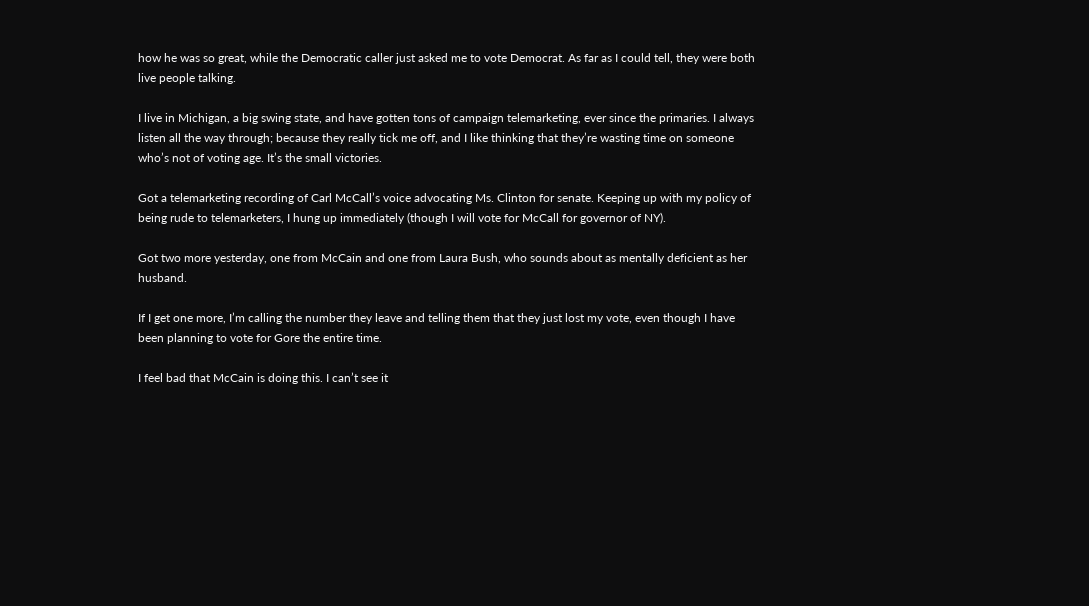how he was so great, while the Democratic caller just asked me to vote Democrat. As far as I could tell, they were both live people talking.

I live in Michigan, a big swing state, and have gotten tons of campaign telemarketing, ever since the primaries. I always listen all the way through; because they really tick me off, and I like thinking that they’re wasting time on someone who’s not of voting age. It’s the small victories.

Got a telemarketing recording of Carl McCall’s voice advocating Ms. Clinton for senate. Keeping up with my policy of being rude to telemarketers, I hung up immediately (though I will vote for McCall for governor of NY).

Got two more yesterday, one from McCain and one from Laura Bush, who sounds about as mentally deficient as her husband.

If I get one more, I’m calling the number they leave and telling them that they just lost my vote, even though I have been planning to vote for Gore the entire time.

I feel bad that McCain is doing this. I can’t see it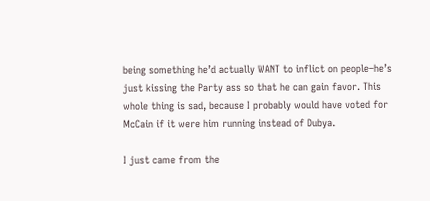being something he’d actually WANT to inflict on people–he’s just kissing the Party ass so that he can gain favor. This whole thing is sad, because I probably would have voted for McCain if it were him running instead of Dubya.

I just came from the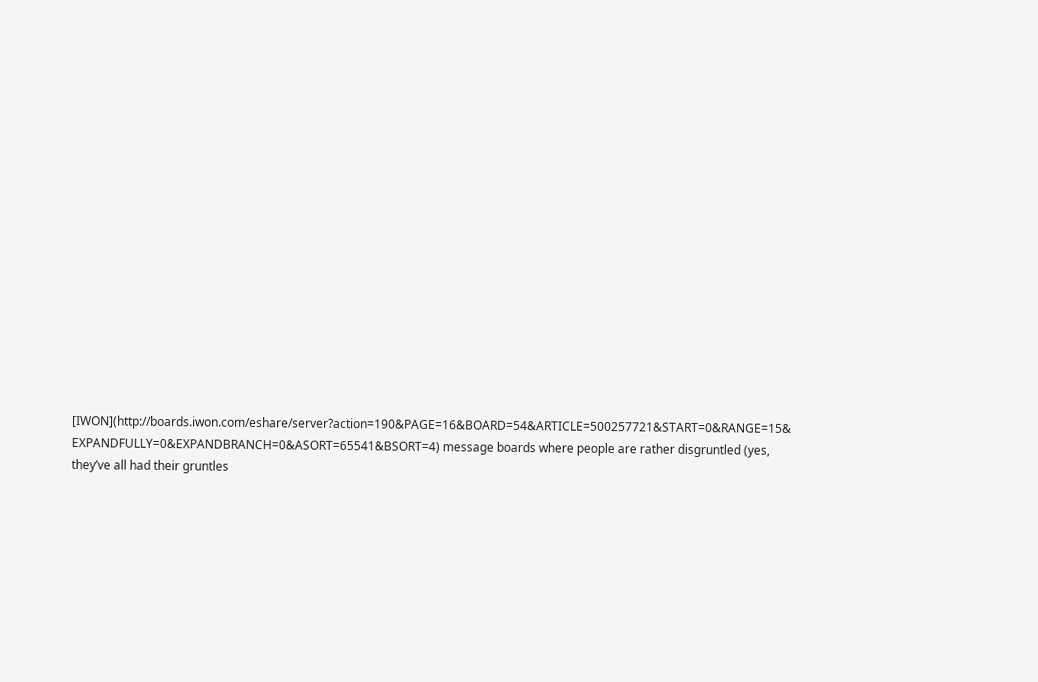[IWON](http://boards.iwon.com/eshare/server?action=190&PAGE=16&BOARD=54&ARTICLE=500257721&START=0&RANGE=15& EXPANDFULLY=0&EXPANDBRANCH=0&ASORT=65541&BSORT=4) message boards where people are rather disgruntled (yes, they’ve all had their gruntles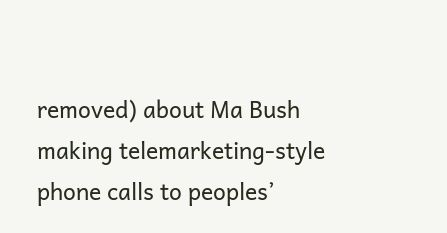removed) about Ma Bush making telemarketing-style phone calls to peoples’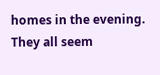homes in the evening. They all seem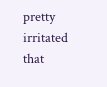pretty irritated that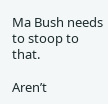Ma Bush needs to stoop to that.

Aren’t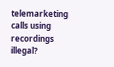telemarketing calls using recordings illegal?